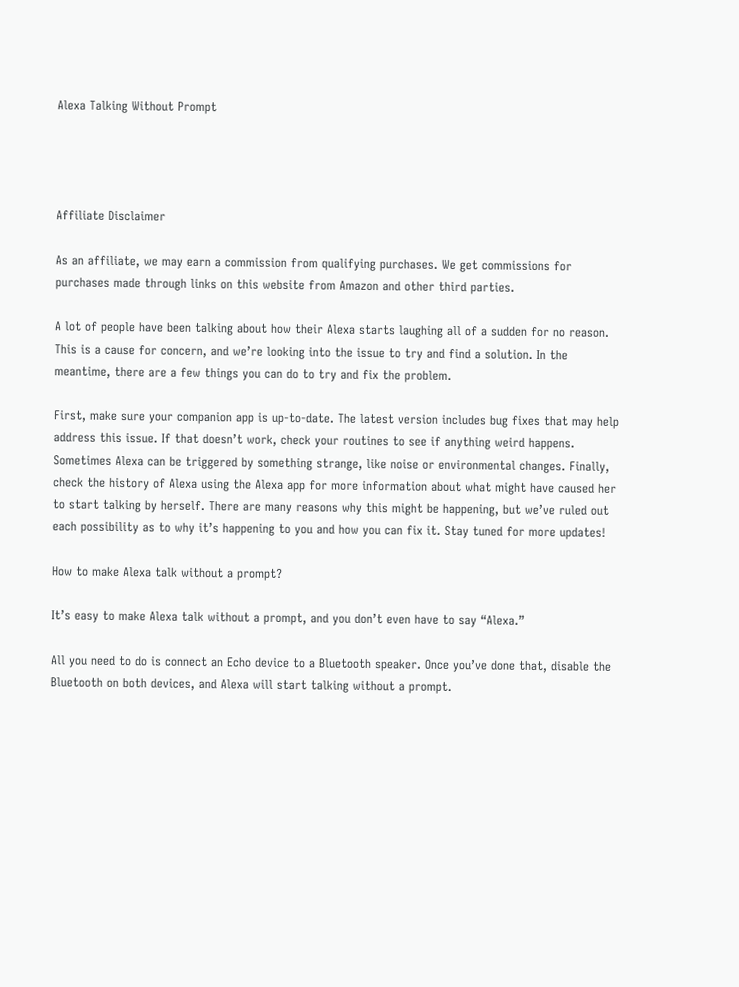Alexa Talking Without Prompt




Affiliate Disclaimer

As an affiliate, we may earn a commission from qualifying purchases. We get commissions for purchases made through links on this website from Amazon and other third parties.

A lot of people have been talking about how their Alexa starts laughing all of a sudden for no reason. This is a cause for concern, and we’re looking into the issue to try and find a solution. In the meantime, there are a few things you can do to try and fix the problem.

First, make sure your companion app is up-to-date. The latest version includes bug fixes that may help address this issue. If that doesn’t work, check your routines to see if anything weird happens. Sometimes Alexa can be triggered by something strange, like noise or environmental changes. Finally, check the history of Alexa using the Alexa app for more information about what might have caused her to start talking by herself. There are many reasons why this might be happening, but we’ve ruled out each possibility as to why it’s happening to you and how you can fix it. Stay tuned for more updates!

How to make Alexa talk without a prompt?

It’s easy to make Alexa talk without a prompt, and you don’t even have to say “Alexa.”

All you need to do is connect an Echo device to a Bluetooth speaker. Once you’ve done that, disable the Bluetooth on both devices, and Alexa will start talking without a prompt.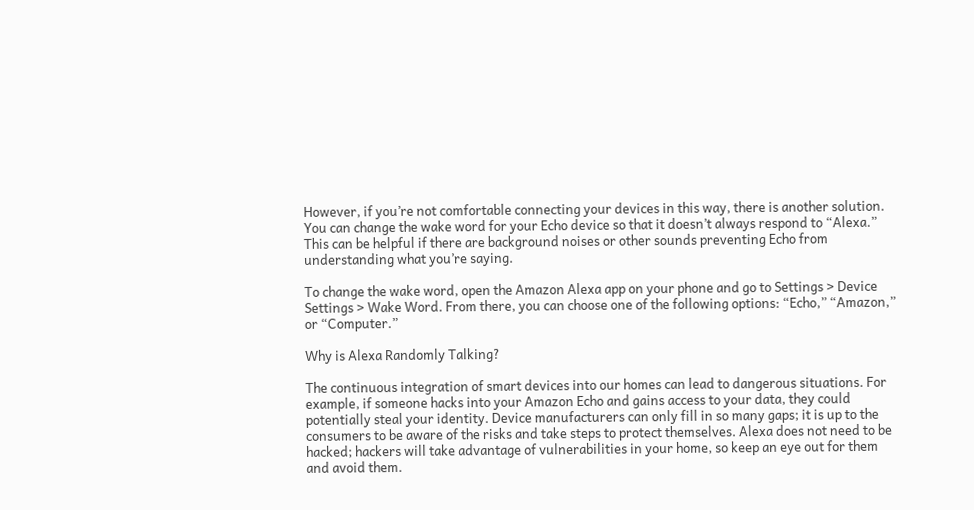However, if you’re not comfortable connecting your devices in this way, there is another solution. You can change the wake word for your Echo device so that it doesn’t always respond to “Alexa.” This can be helpful if there are background noises or other sounds preventing Echo from understanding what you’re saying.

To change the wake word, open the Amazon Alexa app on your phone and go to Settings > Device Settings > Wake Word. From there, you can choose one of the following options: “Echo,” “Amazon,” or “Computer.”

Why is Alexa Randomly Talking?

The continuous integration of smart devices into our homes can lead to dangerous situations. For example, if someone hacks into your Amazon Echo and gains access to your data, they could potentially steal your identity. Device manufacturers can only fill in so many gaps; it is up to the consumers to be aware of the risks and take steps to protect themselves. Alexa does not need to be hacked; hackers will take advantage of vulnerabilities in your home, so keep an eye out for them and avoid them.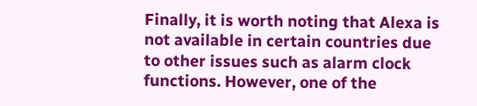Finally, it is worth noting that Alexa is not available in certain countries due to other issues such as alarm clock functions. However, one of the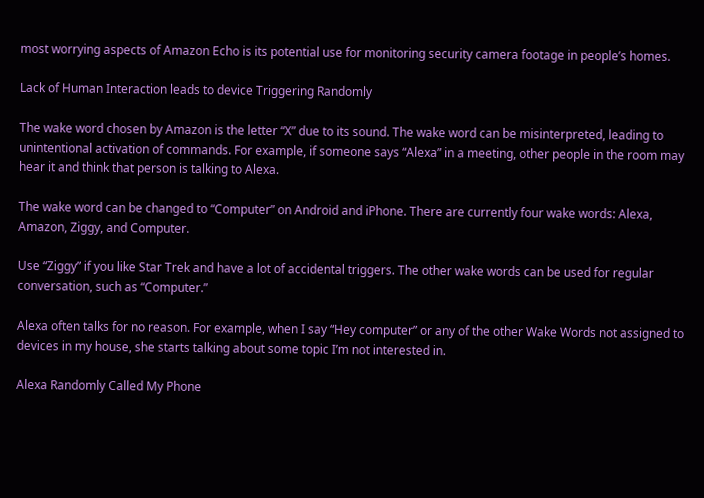most worrying aspects of Amazon Echo is its potential use for monitoring security camera footage in people’s homes.

Lack of Human Interaction leads to device Triggering Randomly

The wake word chosen by Amazon is the letter “X” due to its sound. The wake word can be misinterpreted, leading to unintentional activation of commands. For example, if someone says “Alexa” in a meeting, other people in the room may hear it and think that person is talking to Alexa.

The wake word can be changed to “Computer” on Android and iPhone. There are currently four wake words: Alexa, Amazon, Ziggy, and Computer.

Use “Ziggy” if you like Star Trek and have a lot of accidental triggers. The other wake words can be used for regular conversation, such as “Computer.”

Alexa often talks for no reason. For example, when I say “Hey computer” or any of the other Wake Words not assigned to devices in my house, she starts talking about some topic I’m not interested in.

Alexa Randomly Called My Phone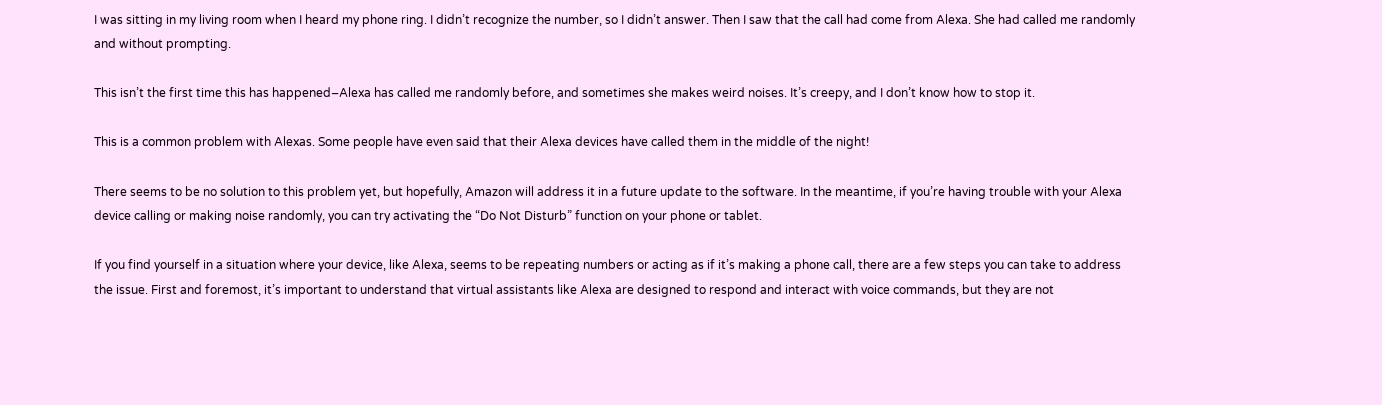I was sitting in my living room when I heard my phone ring. I didn’t recognize the number, so I didn’t answer. Then I saw that the call had come from Alexa. She had called me randomly and without prompting.

This isn’t the first time this has happened–Alexa has called me randomly before, and sometimes she makes weird noises. It’s creepy, and I don’t know how to stop it.

This is a common problem with Alexas. Some people have even said that their Alexa devices have called them in the middle of the night!

There seems to be no solution to this problem yet, but hopefully, Amazon will address it in a future update to the software. In the meantime, if you’re having trouble with your Alexa device calling or making noise randomly, you can try activating the “Do Not Disturb” function on your phone or tablet.

If you find yourself in a situation where your device, like Alexa, seems to be repeating numbers or acting as if it’s making a phone call, there are a few steps you can take to address the issue. First and foremost, it’s important to understand that virtual assistants like Alexa are designed to respond and interact with voice commands, but they are not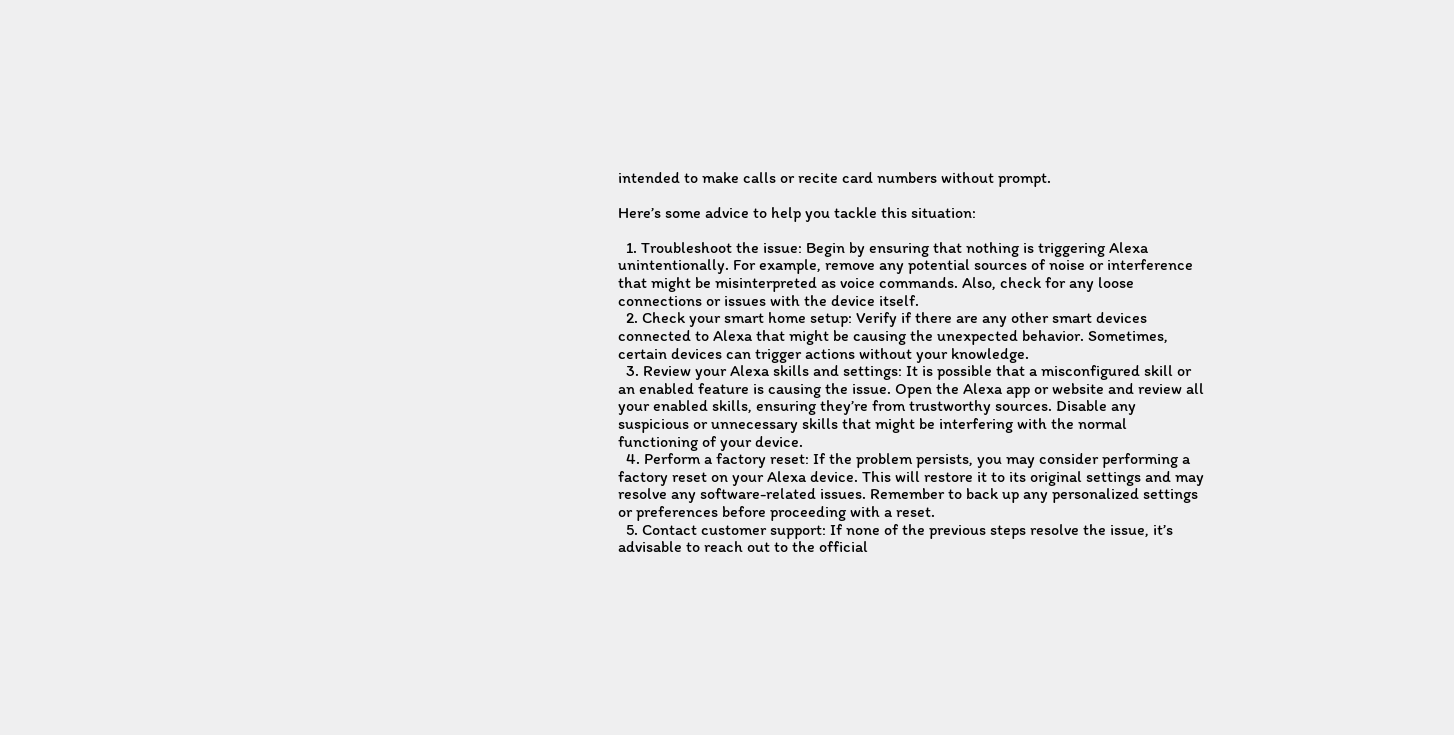intended to make calls or recite card numbers without prompt.

Here’s some advice to help you tackle this situation:

  1. Troubleshoot the issue: Begin by ensuring that nothing is triggering Alexa unintentionally. For example, remove any potential sources of noise or interference that might be misinterpreted as voice commands. Also, check for any loose connections or issues with the device itself.
  2. Check your smart home setup: Verify if there are any other smart devices connected to Alexa that might be causing the unexpected behavior. Sometimes, certain devices can trigger actions without your knowledge.
  3. Review your Alexa skills and settings: It is possible that a misconfigured skill or an enabled feature is causing the issue. Open the Alexa app or website and review all your enabled skills, ensuring they’re from trustworthy sources. Disable any suspicious or unnecessary skills that might be interfering with the normal functioning of your device.
  4. Perform a factory reset: If the problem persists, you may consider performing a factory reset on your Alexa device. This will restore it to its original settings and may resolve any software-related issues. Remember to back up any personalized settings or preferences before proceeding with a reset.
  5. Contact customer support: If none of the previous steps resolve the issue, it’s advisable to reach out to the official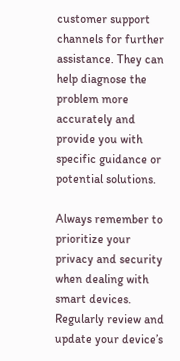customer support channels for further assistance. They can help diagnose the problem more accurately and provide you with specific guidance or potential solutions.

Always remember to prioritize your privacy and security when dealing with smart devices. Regularly review and update your device’s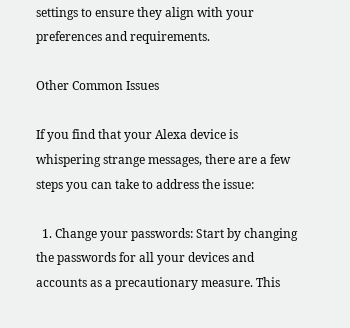settings to ensure they align with your preferences and requirements.

Other Common Issues

If you find that your Alexa device is whispering strange messages, there are a few steps you can take to address the issue:

  1. Change your passwords: Start by changing the passwords for all your devices and accounts as a precautionary measure. This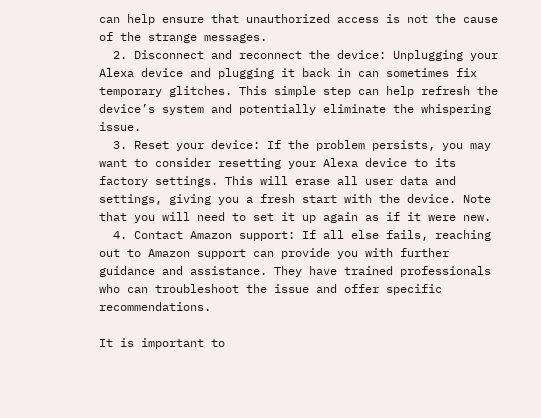can help ensure that unauthorized access is not the cause of the strange messages.
  2. Disconnect and reconnect the device: Unplugging your Alexa device and plugging it back in can sometimes fix temporary glitches. This simple step can help refresh the device’s system and potentially eliminate the whispering issue.
  3. Reset your device: If the problem persists, you may want to consider resetting your Alexa device to its factory settings. This will erase all user data and settings, giving you a fresh start with the device. Note that you will need to set it up again as if it were new.
  4. Contact Amazon support: If all else fails, reaching out to Amazon support can provide you with further guidance and assistance. They have trained professionals who can troubleshoot the issue and offer specific recommendations.

It is important to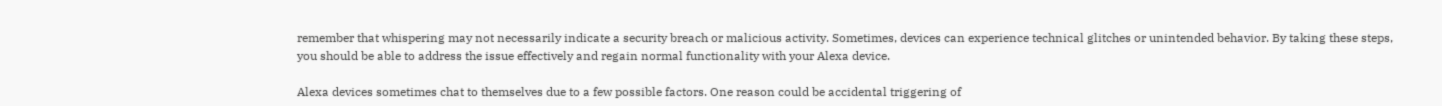remember that whispering may not necessarily indicate a security breach or malicious activity. Sometimes, devices can experience technical glitches or unintended behavior. By taking these steps, you should be able to address the issue effectively and regain normal functionality with your Alexa device.

Alexa devices sometimes chat to themselves due to a few possible factors. One reason could be accidental triggering of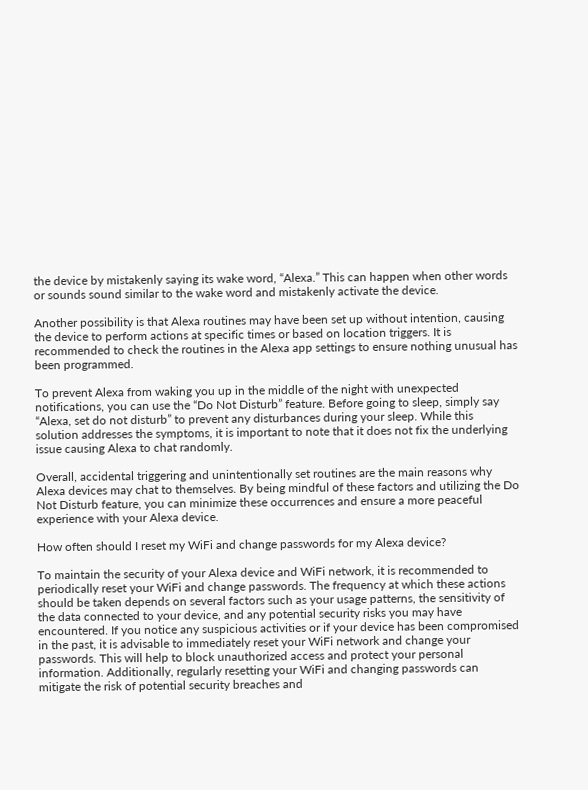the device by mistakenly saying its wake word, “Alexa.” This can happen when other words or sounds sound similar to the wake word and mistakenly activate the device.

Another possibility is that Alexa routines may have been set up without intention, causing the device to perform actions at specific times or based on location triggers. It is recommended to check the routines in the Alexa app settings to ensure nothing unusual has been programmed.

To prevent Alexa from waking you up in the middle of the night with unexpected notifications, you can use the “Do Not Disturb” feature. Before going to sleep, simply say “Alexa, set do not disturb” to prevent any disturbances during your sleep. While this solution addresses the symptoms, it is important to note that it does not fix the underlying issue causing Alexa to chat randomly.

Overall, accidental triggering and unintentionally set routines are the main reasons why Alexa devices may chat to themselves. By being mindful of these factors and utilizing the Do Not Disturb feature, you can minimize these occurrences and ensure a more peaceful experience with your Alexa device.

How often should I reset my WiFi and change passwords for my Alexa device?

To maintain the security of your Alexa device and WiFi network, it is recommended to periodically reset your WiFi and change passwords. The frequency at which these actions should be taken depends on several factors such as your usage patterns, the sensitivity of the data connected to your device, and any potential security risks you may have encountered. If you notice any suspicious activities or if your device has been compromised in the past, it is advisable to immediately reset your WiFi network and change your passwords. This will help to block unauthorized access and protect your personal information. Additionally, regularly resetting your WiFi and changing passwords can mitigate the risk of potential security breaches and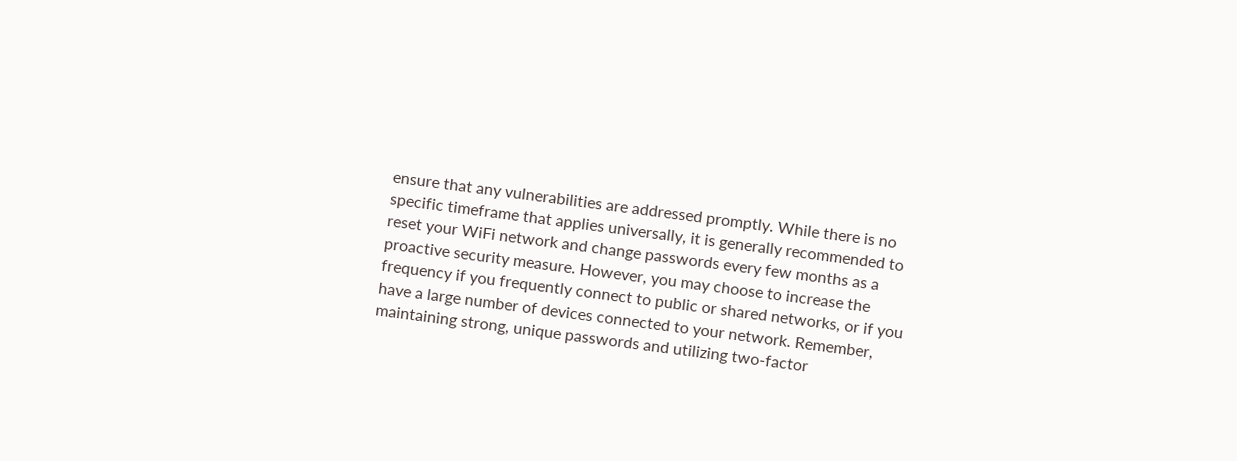ensure that any vulnerabilities are addressed promptly. While there is no specific timeframe that applies universally, it is generally recommended to reset your WiFi network and change passwords every few months as a proactive security measure. However, you may choose to increase the frequency if you frequently connect to public or shared networks, or if you have a large number of devices connected to your network. Remember, maintaining strong, unique passwords and utilizing two-factor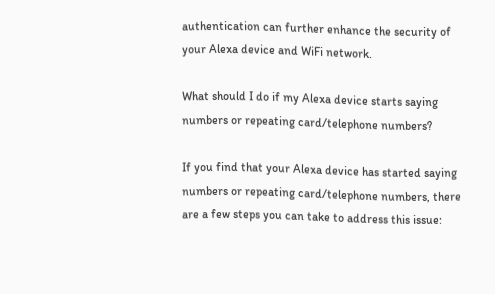authentication can further enhance the security of your Alexa device and WiFi network.

What should I do if my Alexa device starts saying numbers or repeating card/telephone numbers?

If you find that your Alexa device has started saying numbers or repeating card/telephone numbers, there are a few steps you can take to address this issue: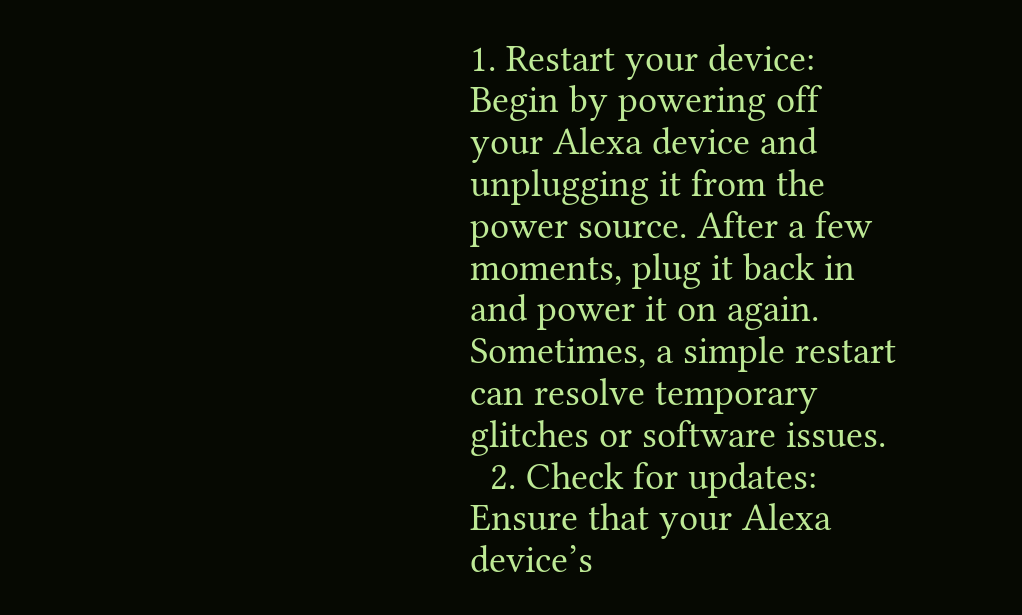1. Restart your device: Begin by powering off your Alexa device and unplugging it from the power source. After a few moments, plug it back in and power it on again. Sometimes, a simple restart can resolve temporary glitches or software issues.
  2. Check for updates: Ensure that your Alexa device’s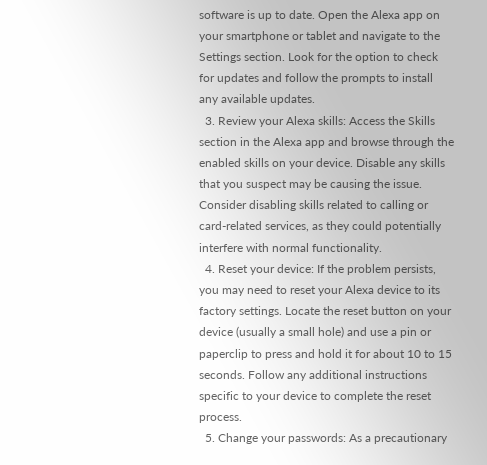software is up to date. Open the Alexa app on your smartphone or tablet and navigate to the Settings section. Look for the option to check for updates and follow the prompts to install any available updates.
  3. Review your Alexa skills: Access the Skills section in the Alexa app and browse through the enabled skills on your device. Disable any skills that you suspect may be causing the issue. Consider disabling skills related to calling or card-related services, as they could potentially interfere with normal functionality.
  4. Reset your device: If the problem persists, you may need to reset your Alexa device to its factory settings. Locate the reset button on your device (usually a small hole) and use a pin or paperclip to press and hold it for about 10 to 15 seconds. Follow any additional instructions specific to your device to complete the reset process.
  5. Change your passwords: As a precautionary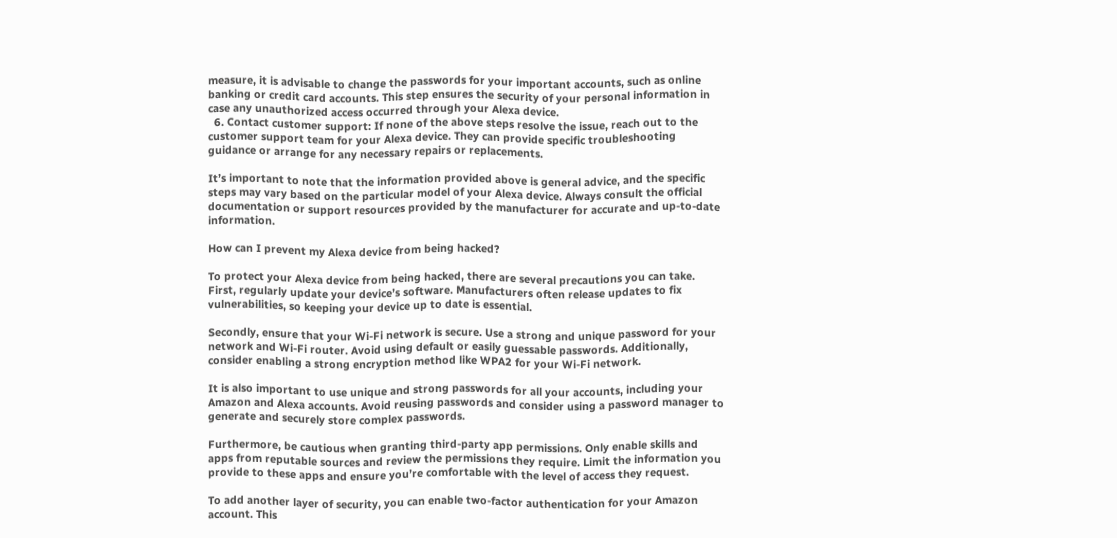measure, it is advisable to change the passwords for your important accounts, such as online banking or credit card accounts. This step ensures the security of your personal information in case any unauthorized access occurred through your Alexa device.
  6. Contact customer support: If none of the above steps resolve the issue, reach out to the customer support team for your Alexa device. They can provide specific troubleshooting guidance or arrange for any necessary repairs or replacements.

It’s important to note that the information provided above is general advice, and the specific steps may vary based on the particular model of your Alexa device. Always consult the official documentation or support resources provided by the manufacturer for accurate and up-to-date information.

How can I prevent my Alexa device from being hacked?

To protect your Alexa device from being hacked, there are several precautions you can take. First, regularly update your device’s software. Manufacturers often release updates to fix vulnerabilities, so keeping your device up to date is essential.

Secondly, ensure that your Wi-Fi network is secure. Use a strong and unique password for your network and Wi-Fi router. Avoid using default or easily guessable passwords. Additionally, consider enabling a strong encryption method like WPA2 for your Wi-Fi network.

It is also important to use unique and strong passwords for all your accounts, including your Amazon and Alexa accounts. Avoid reusing passwords and consider using a password manager to generate and securely store complex passwords.

Furthermore, be cautious when granting third-party app permissions. Only enable skills and apps from reputable sources and review the permissions they require. Limit the information you provide to these apps and ensure you’re comfortable with the level of access they request.

To add another layer of security, you can enable two-factor authentication for your Amazon account. This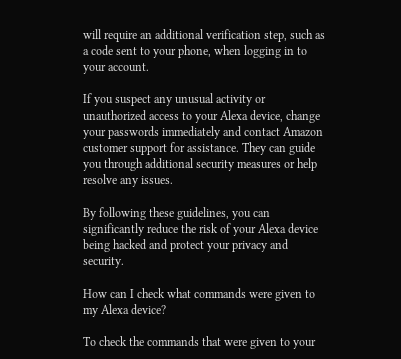will require an additional verification step, such as a code sent to your phone, when logging in to your account.

If you suspect any unusual activity or unauthorized access to your Alexa device, change your passwords immediately and contact Amazon customer support for assistance. They can guide you through additional security measures or help resolve any issues.

By following these guidelines, you can significantly reduce the risk of your Alexa device being hacked and protect your privacy and security.

How can I check what commands were given to my Alexa device?

To check the commands that were given to your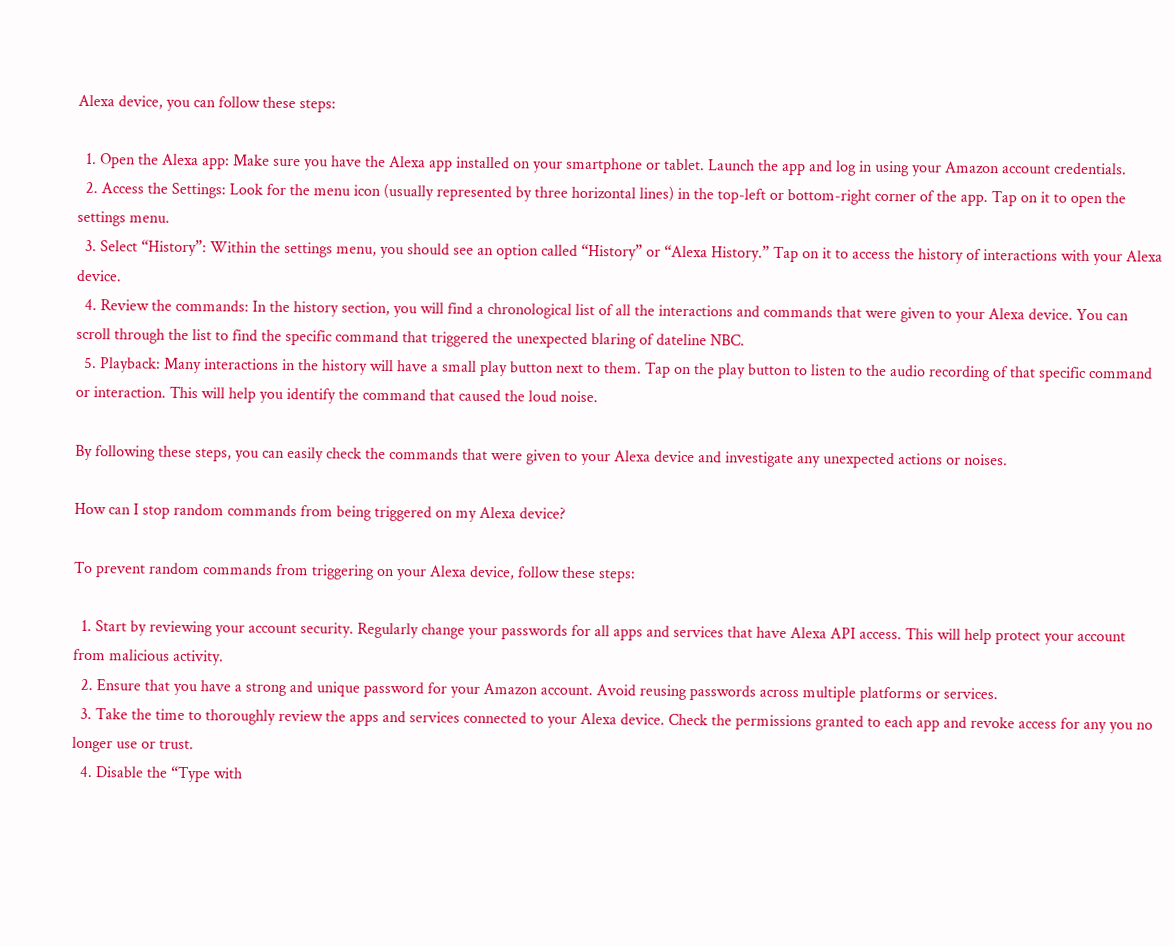Alexa device, you can follow these steps:

  1. Open the Alexa app: Make sure you have the Alexa app installed on your smartphone or tablet. Launch the app and log in using your Amazon account credentials.
  2. Access the Settings: Look for the menu icon (usually represented by three horizontal lines) in the top-left or bottom-right corner of the app. Tap on it to open the settings menu.
  3. Select “History”: Within the settings menu, you should see an option called “History” or “Alexa History.” Tap on it to access the history of interactions with your Alexa device.
  4. Review the commands: In the history section, you will find a chronological list of all the interactions and commands that were given to your Alexa device. You can scroll through the list to find the specific command that triggered the unexpected blaring of dateline NBC.
  5. Playback: Many interactions in the history will have a small play button next to them. Tap on the play button to listen to the audio recording of that specific command or interaction. This will help you identify the command that caused the loud noise.

By following these steps, you can easily check the commands that were given to your Alexa device and investigate any unexpected actions or noises.

How can I stop random commands from being triggered on my Alexa device?

To prevent random commands from triggering on your Alexa device, follow these steps:

  1. Start by reviewing your account security. Regularly change your passwords for all apps and services that have Alexa API access. This will help protect your account from malicious activity.
  2. Ensure that you have a strong and unique password for your Amazon account. Avoid reusing passwords across multiple platforms or services.
  3. Take the time to thoroughly review the apps and services connected to your Alexa device. Check the permissions granted to each app and revoke access for any you no longer use or trust.
  4. Disable the “Type with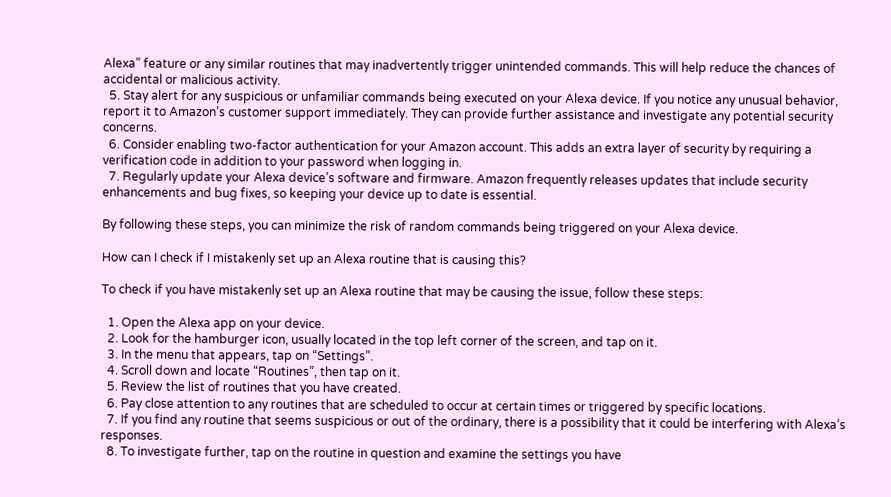Alexa” feature or any similar routines that may inadvertently trigger unintended commands. This will help reduce the chances of accidental or malicious activity.
  5. Stay alert for any suspicious or unfamiliar commands being executed on your Alexa device. If you notice any unusual behavior, report it to Amazon’s customer support immediately. They can provide further assistance and investigate any potential security concerns.
  6. Consider enabling two-factor authentication for your Amazon account. This adds an extra layer of security by requiring a verification code in addition to your password when logging in.
  7. Regularly update your Alexa device’s software and firmware. Amazon frequently releases updates that include security enhancements and bug fixes, so keeping your device up to date is essential.

By following these steps, you can minimize the risk of random commands being triggered on your Alexa device.

How can I check if I mistakenly set up an Alexa routine that is causing this?

To check if you have mistakenly set up an Alexa routine that may be causing the issue, follow these steps:

  1. Open the Alexa app on your device.
  2. Look for the hamburger icon, usually located in the top left corner of the screen, and tap on it.
  3. In the menu that appears, tap on “Settings”.
  4. Scroll down and locate “Routines”, then tap on it.
  5. Review the list of routines that you have created.
  6. Pay close attention to any routines that are scheduled to occur at certain times or triggered by specific locations.
  7. If you find any routine that seems suspicious or out of the ordinary, there is a possibility that it could be interfering with Alexa’s responses.
  8. To investigate further, tap on the routine in question and examine the settings you have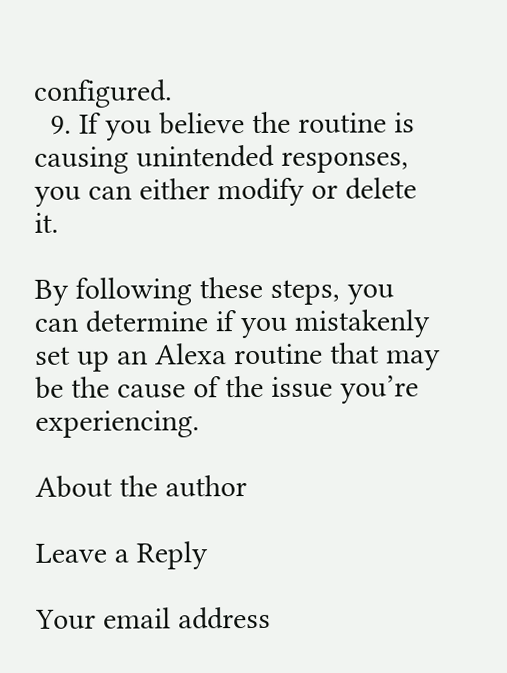configured.
  9. If you believe the routine is causing unintended responses, you can either modify or delete it.

By following these steps, you can determine if you mistakenly set up an Alexa routine that may be the cause of the issue you’re experiencing.

About the author

Leave a Reply

Your email address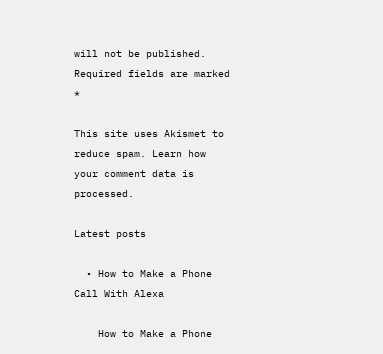will not be published. Required fields are marked *

This site uses Akismet to reduce spam. Learn how your comment data is processed.

Latest posts

  • How to Make a Phone Call With Alexa

    How to Make a Phone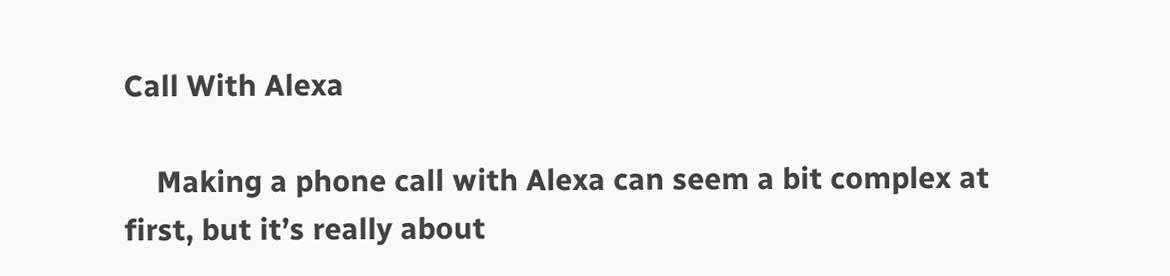Call With Alexa

    Making a phone call with Alexa can seem a bit complex at first, but it’s really about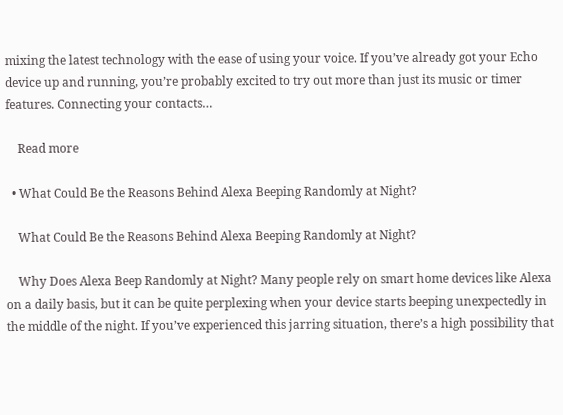mixing the latest technology with the ease of using your voice. If you’ve already got your Echo device up and running, you’re probably excited to try out more than just its music or timer features. Connecting your contacts…

    Read more

  • What Could Be the Reasons Behind Alexa Beeping Randomly at Night?

    What Could Be the Reasons Behind Alexa Beeping Randomly at Night?

    Why Does Alexa Beep Randomly at Night? Many people rely on smart home devices like Alexa on a daily basis, but it can be quite perplexing when your device starts beeping unexpectedly in the middle of the night. If you’ve experienced this jarring situation, there’s a high possibility that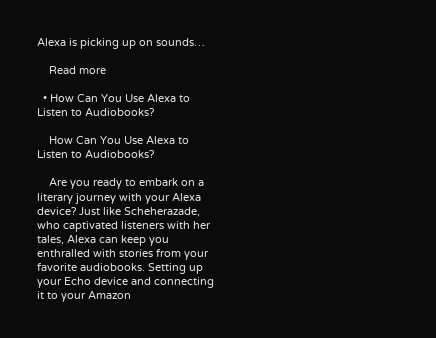Alexa is picking up on sounds…

    Read more

  • How Can You Use Alexa to Listen to Audiobooks?

    How Can You Use Alexa to Listen to Audiobooks?

    Are you ready to embark on a literary journey with your Alexa device? Just like Scheherazade, who captivated listeners with her tales, Alexa can keep you enthralled with stories from your favorite audiobooks. Setting up your Echo device and connecting it to your Amazon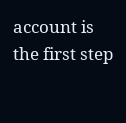account is the first step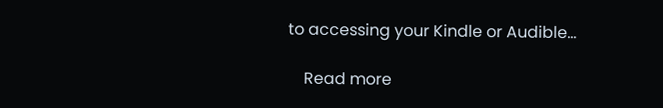to accessing your Kindle or Audible…

    Read more